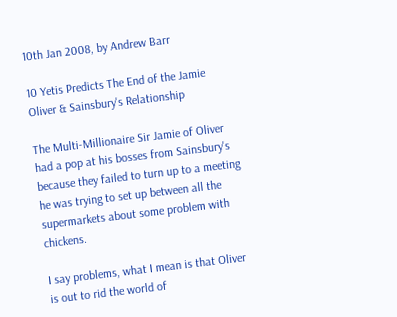10th Jan 2008, by Andrew Barr

10 Yetis Predicts The End of the Jamie Oliver & Sainsbury's Relationship

The Multi-Millionaire Sir Jamie of Oliver had a pop at his bosses from Sainsbury's because they failed to turn up to a meeting he was trying to set up between all the supermarkets about some problem with chickens.

I say problems, what I mean is that Oliver is out to rid the world of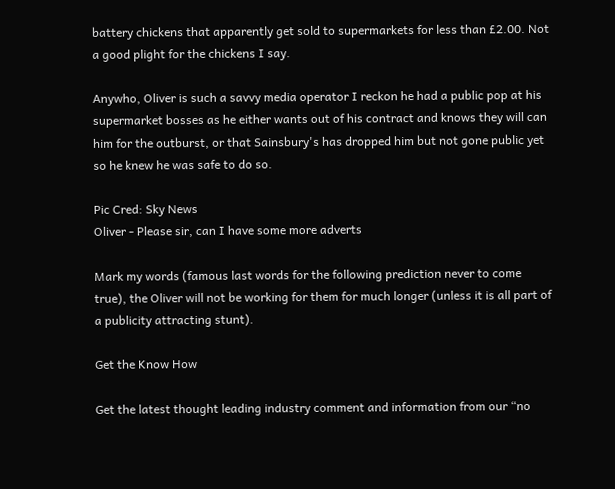battery chickens that apparently get sold to supermarkets for less than £2.00. Not a good plight for the chickens I say.

Anywho, Oliver is such a savvy media operator I reckon he had a public pop at his supermarket bosses as he either wants out of his contract and knows they will can him for the outburst, or that Sainsbury's has dropped him but not gone public yet so he knew he was safe to do so.

Pic Cred: Sky News
Oliver - Please sir, can I have some more adverts

Mark my words (famous last words for the following prediction never to come true), the Oliver will not be working for them for much longer (unless it is all part of a publicity attracting stunt).

Get the Know How

Get the latest thought leading industry comment and information from our “no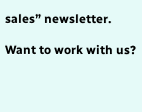sales” newsletter.

Want to work with us?